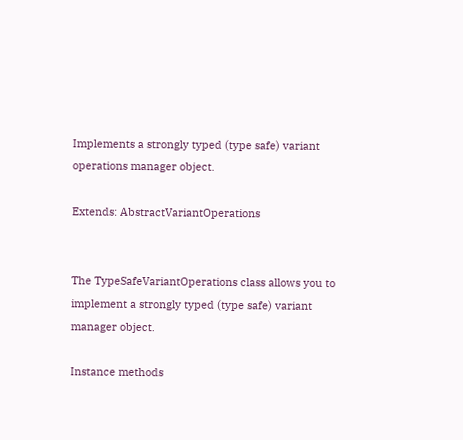Implements a strongly typed (type safe) variant operations manager object.

Extends: AbstractVariantOperations


The TypeSafeVariantOperations class allows you to implement a strongly typed (type safe) variant manager object.

Instance methods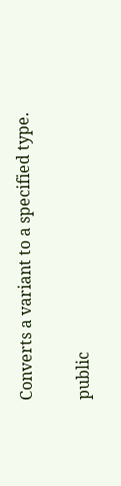Converts a variant to a specified type.

public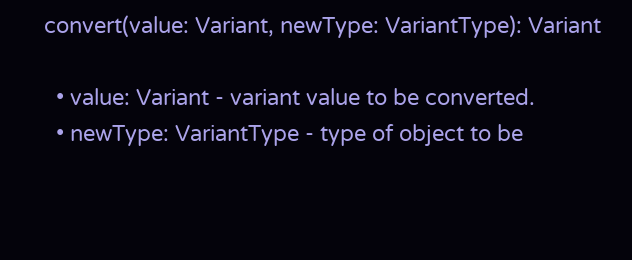convert(value: Variant, newType: VariantType): Variant

  • value: Variant - variant value to be converted.
  • newType: VariantType - type of object to be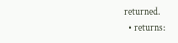returned.
  • returns: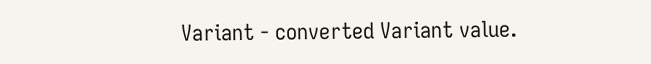Variant - converted Variant value.